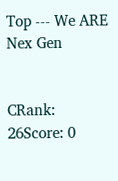Top --- We ARE Nex Gen


CRank: 26Score: 0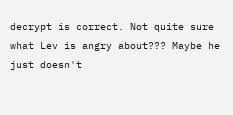decrypt is correct. Not quite sure what Lev is angry about??? Maybe he just doesn't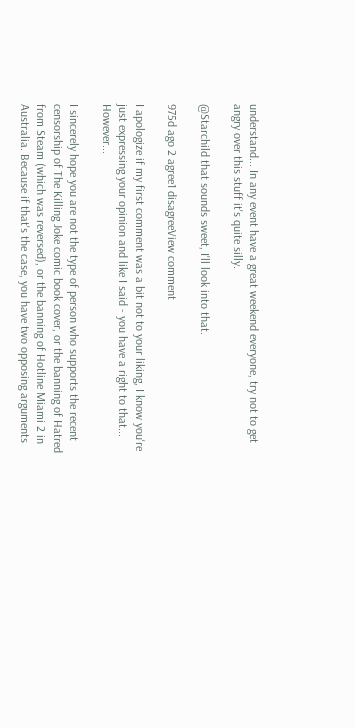understand... In any event have a great weekend everyone, try not to get angry over this stuff it's quite silly.

@Starchild that sounds sweet, I'll look into that.

975d ago 2 agree1 disagreeView comment

I apologize if my first comment was a bit not to your liking, I know you're just expressing your opinion and like I said - you have a right to that... However...

I sincerely hope you are not the type of person who supports the recent censorship of The Killing Joke comic book cover, or the banning of Hatred from Steam (which was reversed), or the banning of Hotline Miami 2 in Australia. Because if that's the case, you have two opposing arguments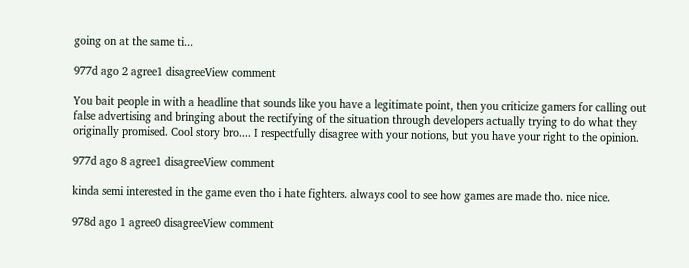going on at the same ti...

977d ago 2 agree1 disagreeView comment

You bait people in with a headline that sounds like you have a legitimate point, then you criticize gamers for calling out false advertising and bringing about the rectifying of the situation through developers actually trying to do what they originally promised. Cool story bro.... I respectfully disagree with your notions, but you have your right to the opinion.

977d ago 8 agree1 disagreeView comment

kinda semi interested in the game even tho i hate fighters. always cool to see how games are made tho. nice nice.

978d ago 1 agree0 disagreeView comment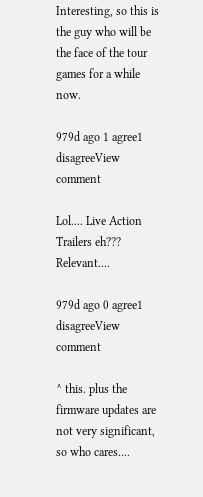Interesting, so this is the guy who will be the face of the tour games for a while now.

979d ago 1 agree1 disagreeView comment

Lol.... Live Action Trailers eh??? Relevant....

979d ago 0 agree1 disagreeView comment

^ this. plus the firmware updates are not very significant, so who cares....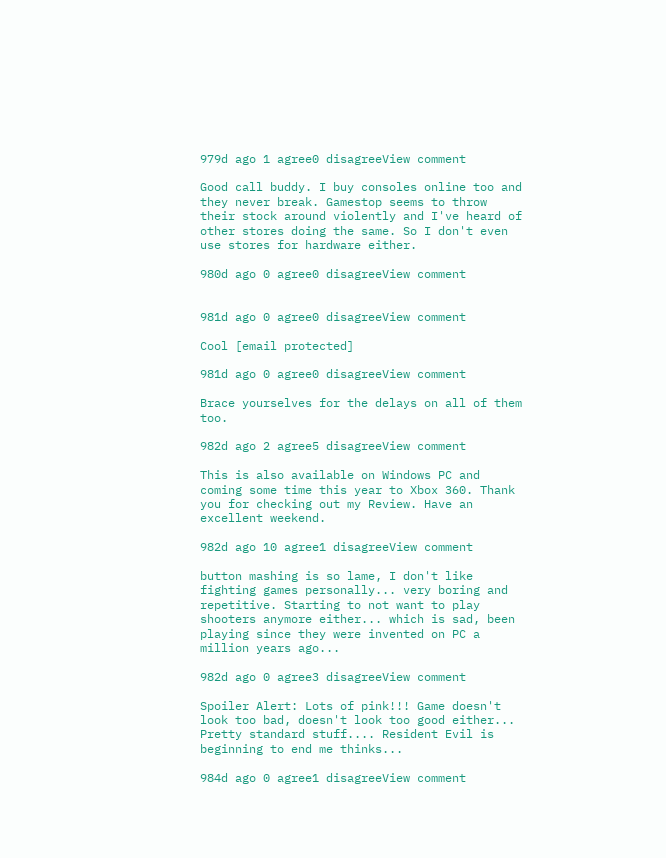979d ago 1 agree0 disagreeView comment

Good call buddy. I buy consoles online too and they never break. Gamestop seems to throw their stock around violently and I've heard of other stores doing the same. So I don't even use stores for hardware either.

980d ago 0 agree0 disagreeView comment


981d ago 0 agree0 disagreeView comment

Cool [email protected]

981d ago 0 agree0 disagreeView comment

Brace yourselves for the delays on all of them too.

982d ago 2 agree5 disagreeView comment

This is also available on Windows PC and coming some time this year to Xbox 360. Thank you for checking out my Review. Have an excellent weekend.

982d ago 10 agree1 disagreeView comment

button mashing is so lame, I don't like fighting games personally... very boring and repetitive. Starting to not want to play shooters anymore either... which is sad, been playing since they were invented on PC a million years ago...

982d ago 0 agree3 disagreeView comment

Spoiler Alert: Lots of pink!!! Game doesn't look too bad, doesn't look too good either... Pretty standard stuff.... Resident Evil is beginning to end me thinks...

984d ago 0 agree1 disagreeView comment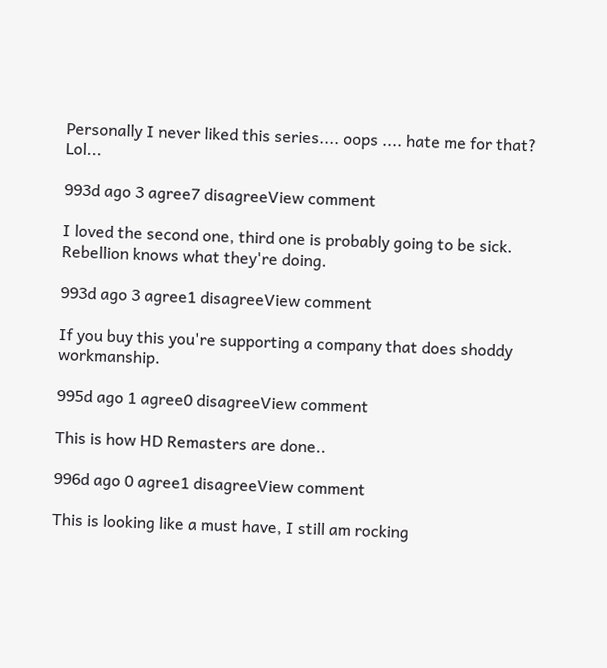Personally I never liked this series.... oops .... hate me for that? Lol...

993d ago 3 agree7 disagreeView comment

I loved the second one, third one is probably going to be sick. Rebellion knows what they're doing.

993d ago 3 agree1 disagreeView comment

If you buy this you're supporting a company that does shoddy workmanship.

995d ago 1 agree0 disagreeView comment

This is how HD Remasters are done..

996d ago 0 agree1 disagreeView comment

This is looking like a must have, I still am rocking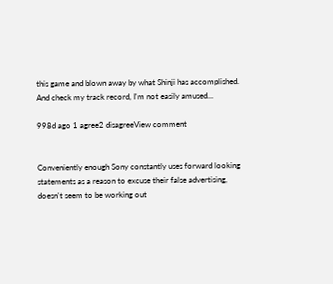this game and blown away by what Shinji has accomplished. And check my track record, I'm not easily amused...

998d ago 1 agree2 disagreeView comment


Conveniently enough Sony constantly uses forward looking statements as a reason to excuse their false advertising, doesn't seem to be working out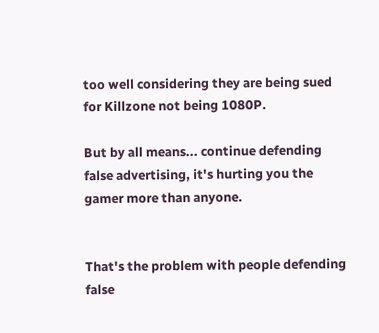too well considering they are being sued for Killzone not being 1080P.

But by all means... continue defending false advertising, it's hurting you the gamer more than anyone.


That's the problem with people defending false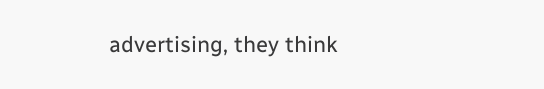advertising, they think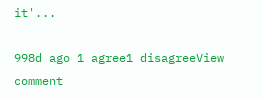it'...

998d ago 1 agree1 disagreeView comment